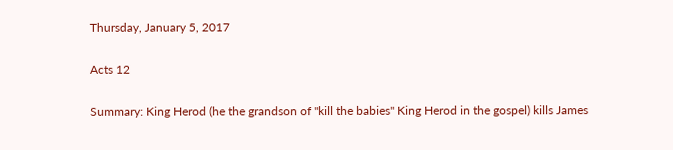Thursday, January 5, 2017

Acts 12

Summary: King Herod (he the grandson of "kill the babies" King Herod in the gospel) kills James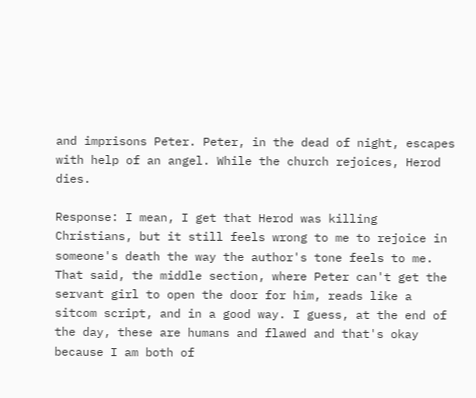and imprisons Peter. Peter, in the dead of night, escapes with help of an angel. While the church rejoices, Herod dies.

Response: I mean, I get that Herod was killing Christians, but it still feels wrong to me to rejoice in someone's death the way the author's tone feels to me. That said, the middle section, where Peter can't get the servant girl to open the door for him, reads like a sitcom script, and in a good way. I guess, at the end of the day, these are humans and flawed and that's okay because I am both of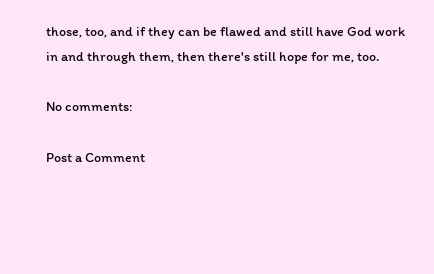those, too, and if they can be flawed and still have God work in and through them, then there's still hope for me, too.

No comments:

Post a Comment